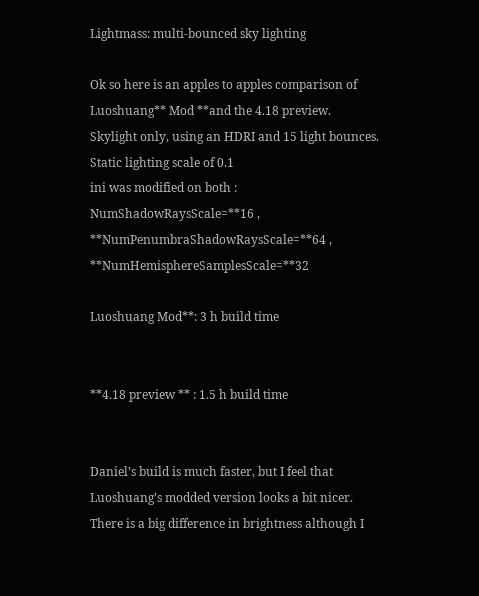Lightmass: multi-bounced sky lighting

Ok so here is an apples to apples comparison of Luoshuang** Mod **and the 4.18 preview.
Skylight only, using an HDRI and 15 light bounces. Static lighting scale of 0.1
ini was modified on both : NumShadowRaysScale=**16 , **NumPenumbraShadowRaysScale=**64 , **NumHemisphereSamplesScale=**32

Luoshuang Mod**: 3 h build time


**4.18 preview ** : 1.5 h build time


Daniel’s build is much faster, but I feel that Luoshuang’s modded version looks a bit nicer. There is a big difference in brightness although I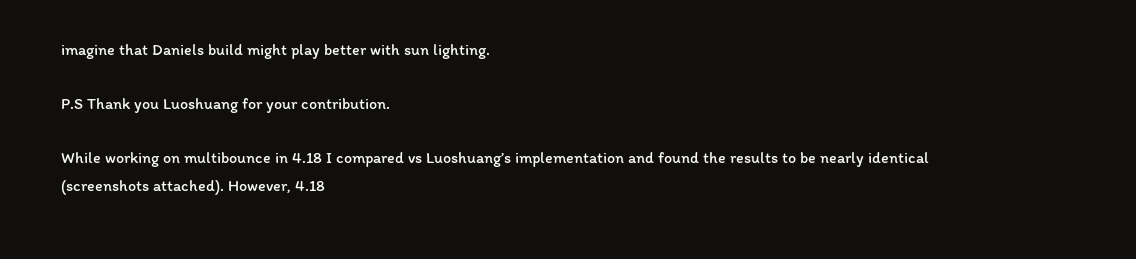imagine that Daniels build might play better with sun lighting.

P.S Thank you Luoshuang for your contribution.

While working on multibounce in 4.18 I compared vs Luoshuang’s implementation and found the results to be nearly identical (screenshots attached). However, 4.18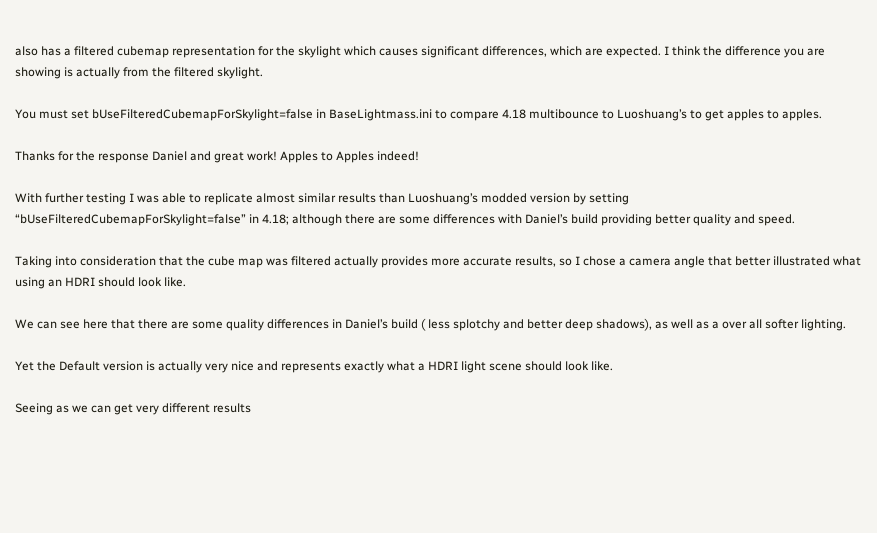also has a filtered cubemap representation for the skylight which causes significant differences, which are expected. I think the difference you are showing is actually from the filtered skylight.

You must set bUseFilteredCubemapForSkylight=false in BaseLightmass.ini to compare 4.18 multibounce to Luoshuang’s to get apples to apples.

Thanks for the response Daniel and great work! Apples to Apples indeed!

With further testing I was able to replicate almost similar results than Luoshuang’s modded version by setting “bUseFilteredCubemapForSkylight=false” in 4.18; although there are some differences with Daniel’s build providing better quality and speed.

Taking into consideration that the cube map was filtered actually provides more accurate results, so I chose a camera angle that better illustrated what using an HDRI should look like.

We can see here that there are some quality differences in Daniel’s build ( less splotchy and better deep shadows), as well as a over all softer lighting.

Yet the Default version is actually very nice and represents exactly what a HDRI light scene should look like.

Seeing as we can get very different results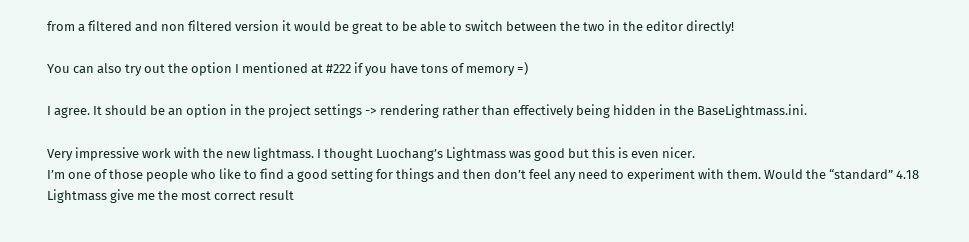from a filtered and non filtered version it would be great to be able to switch between the two in the editor directly!

You can also try out the option I mentioned at #222 if you have tons of memory =)

I agree. It should be an option in the project settings -> rendering rather than effectively being hidden in the BaseLightmass.ini.

Very impressive work with the new lightmass. I thought Luochang’s Lightmass was good but this is even nicer.
I’m one of those people who like to find a good setting for things and then don’t feel any need to experiment with them. Would the “standard” 4.18 Lightmass give me the most correct result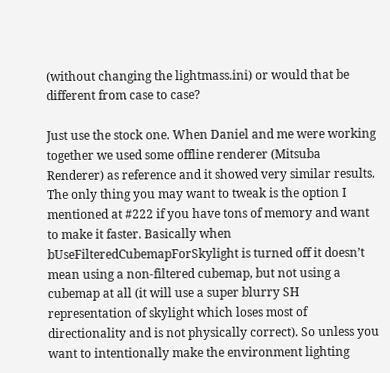(without changing the lightmass.ini) or would that be different from case to case?

Just use the stock one. When Daniel and me were working together we used some offline renderer (Mitsuba Renderer) as reference and it showed very similar results. The only thing you may want to tweak is the option I mentioned at #222 if you have tons of memory and want to make it faster. Basically when bUseFilteredCubemapForSkylight is turned off it doesn’t mean using a non-filtered cubemap, but not using a cubemap at all (it will use a super blurry SH representation of skylight which loses most of directionality and is not physically correct). So unless you want to intentionally make the environment lighting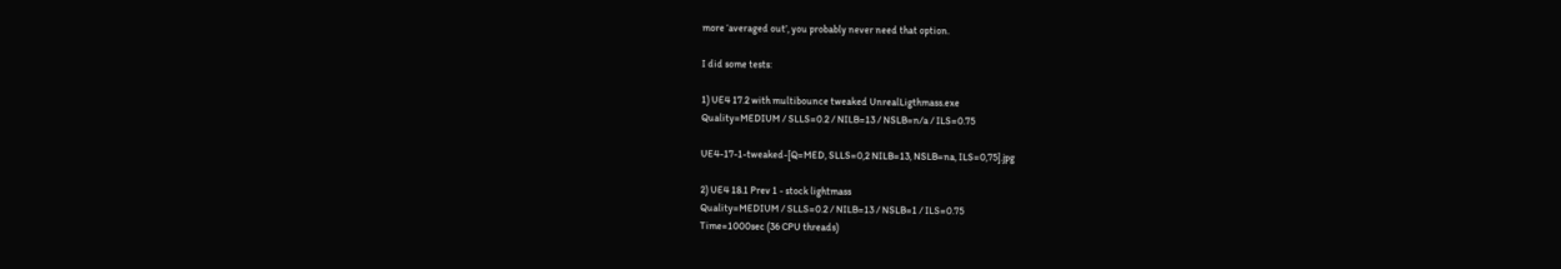more ‘averaged out’, you probably never need that option.

I did some tests:

1) UE4 17.2 with multibounce tweaked UnrealLigthmass.exe
Quality=MEDIUM / SLLS=0.2 / NILB=13 / NSLB=n/a / ILS=0.75

UE4-17-1-tweaked-[Q=MED, SLLS=0,2 NILB=13, NSLB=na, ILS=0,75].jpg

2) UE4 18.1 Prev 1 - stock lightmass
Quality=MEDIUM / SLLS=0.2 / NILB=13 / NSLB=1 / ILS=0.75
Time=1000sec (36 CPU threads)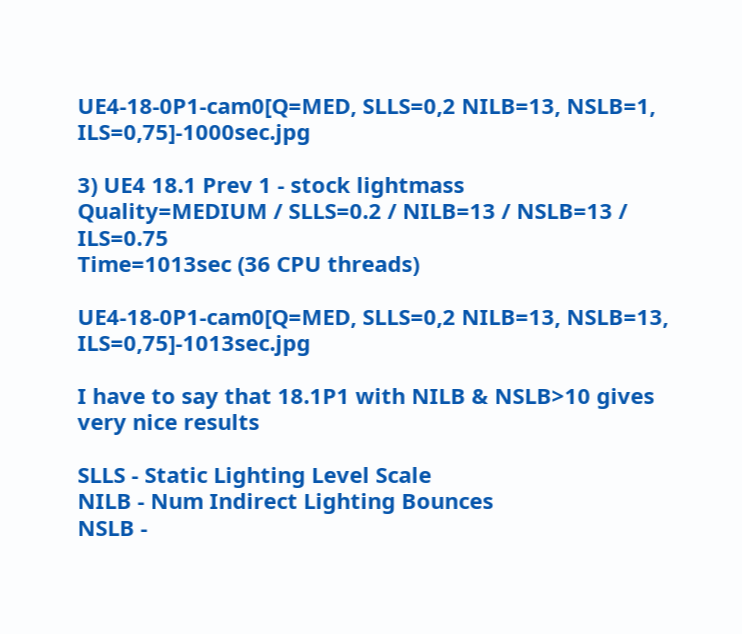UE4-18-0P1-cam0[Q=MED, SLLS=0,2 NILB=13, NSLB=1, ILS=0,75]-1000sec.jpg

3) UE4 18.1 Prev 1 - stock lightmass
Quality=MEDIUM / SLLS=0.2 / NILB=13 / NSLB=13 / ILS=0.75
Time=1013sec (36 CPU threads)

UE4-18-0P1-cam0[Q=MED, SLLS=0,2 NILB=13, NSLB=13, ILS=0,75]-1013sec.jpg

I have to say that 18.1P1 with NILB & NSLB>10 gives very nice results

SLLS - Static Lighting Level Scale
NILB - Num Indirect Lighting Bounces
NSLB -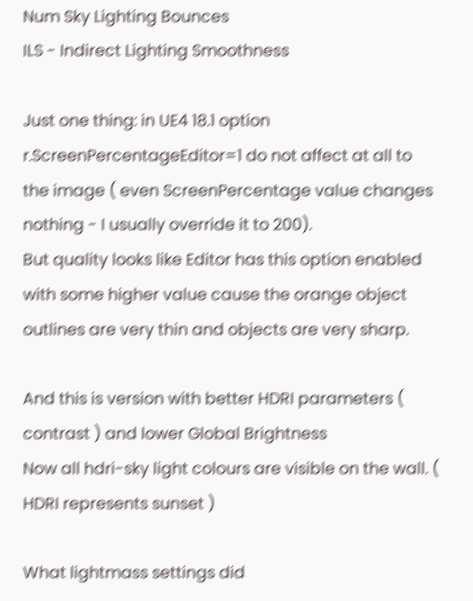Num Sky Lighting Bounces
ILS - Indirect Lighting Smoothness

Just one thing: in UE4 18.1 option r.ScreenPercentageEditor=1 do not affect at all to the image ( even ScreenPercentage value changes nothing - I usually override it to 200).
But quality looks like Editor has this option enabled with some higher value cause the orange object outlines are very thin and objects are very sharp.

And this is version with better HDRI parameters ( contrast ) and lower Global Brightness
Now all hdri-sky light colours are visible on the wall. ( HDRI represents sunset )

What lightmass settings did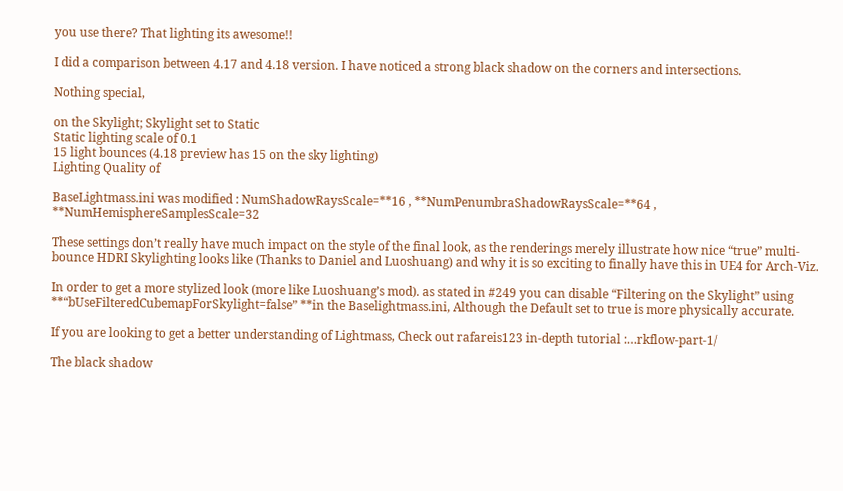you use there? That lighting its awesome!!

I did a comparison between 4.17 and 4.18 version. I have noticed a strong black shadow on the corners and intersections.

Nothing special,

on the Skylight; Skylight set to Static
Static lighting scale of 0.1
15 light bounces (4.18 preview has 15 on the sky lighting)
Lighting Quality of

BaseLightmass.ini was modified : NumShadowRaysScale=**16 , **NumPenumbraShadowRaysScale=**64 , **NumHemisphereSamplesScale=32

These settings don’t really have much impact on the style of the final look, as the renderings merely illustrate how nice “true” multi-bounce HDRI Skylighting looks like (Thanks to Daniel and Luoshuang) and why it is so exciting to finally have this in UE4 for Arch-Viz.

In order to get a more stylized look (more like Luoshuang’s mod). as stated in #249 you can disable “Filtering on the Skylight” using **“bUseFilteredCubemapForSkylight=false” **in the Baselightmass.ini, Although the Default set to true is more physically accurate.

If you are looking to get a better understanding of Lightmass, Check out rafareis123 in-depth tutorial :…rkflow-part-1/

The black shadow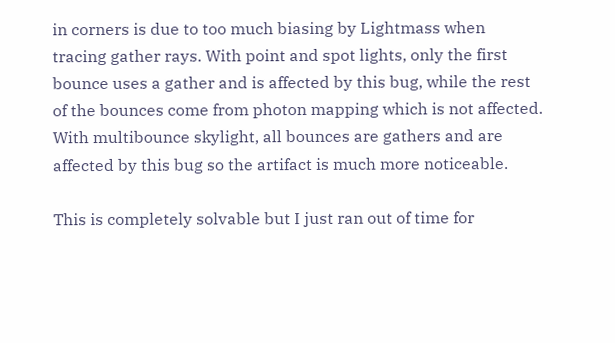in corners is due to too much biasing by Lightmass when tracing gather rays. With point and spot lights, only the first bounce uses a gather and is affected by this bug, while the rest of the bounces come from photon mapping which is not affected. With multibounce skylight, all bounces are gathers and are affected by this bug so the artifact is much more noticeable.

This is completely solvable but I just ran out of time for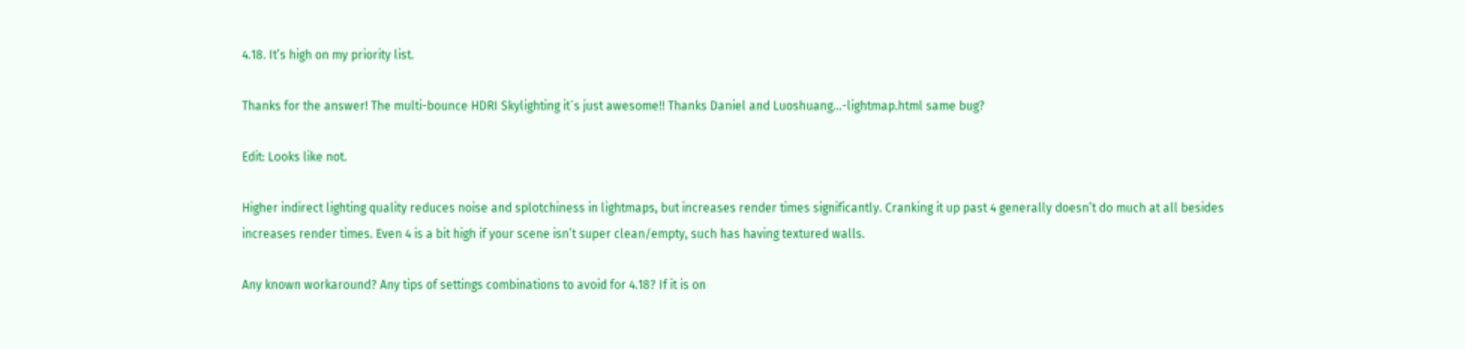4.18. It’s high on my priority list.

Thanks for the answer! The multi-bounce HDRI Skylighting it´s just awesome!! Thanks Daniel and Luoshuang…-lightmap.html same bug?

Edit: Looks like not.

Higher indirect lighting quality reduces noise and splotchiness in lightmaps, but increases render times significantly. Cranking it up past 4 generally doesn’t do much at all besides increases render times. Even 4 is a bit high if your scene isn’t super clean/empty, such has having textured walls.

Any known workaround? Any tips of settings combinations to avoid for 4.18? If it is on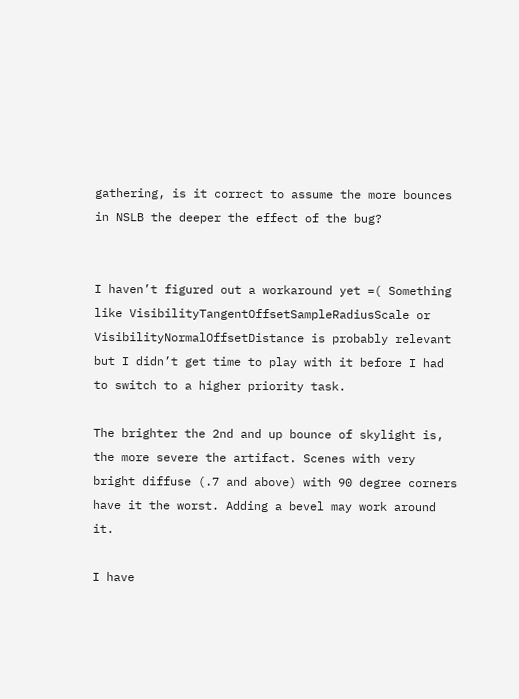gathering, is it correct to assume the more bounces in NSLB the deeper the effect of the bug?


I haven’t figured out a workaround yet =( Something like VisibilityTangentOffsetSampleRadiusScale or VisibilityNormalOffsetDistance is probably relevant but I didn’t get time to play with it before I had to switch to a higher priority task.

The brighter the 2nd and up bounce of skylight is, the more severe the artifact. Scenes with very bright diffuse (.7 and above) with 90 degree corners have it the worst. Adding a bevel may work around it.

I have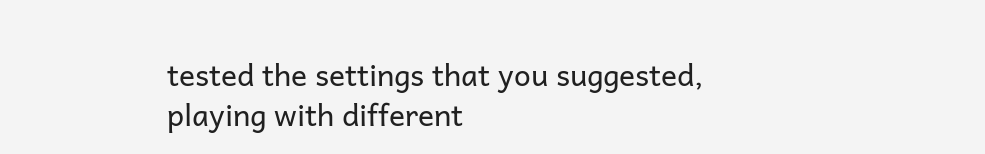tested the settings that you suggested, playing with different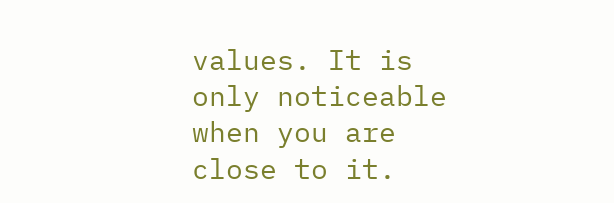values. It is only noticeable when you are close to it.